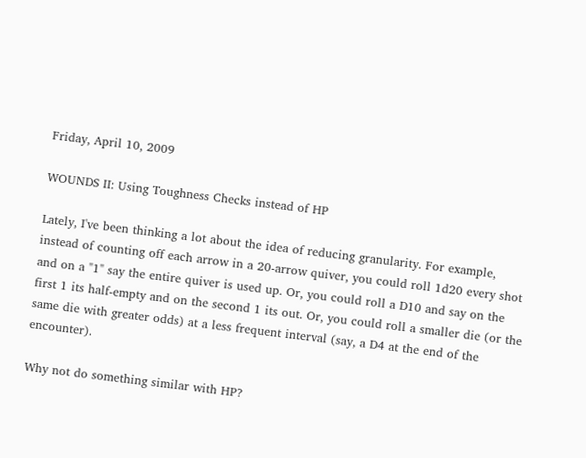Friday, April 10, 2009

WOUNDS II: Using Toughness Checks instead of HP

Lately, I've been thinking a lot about the idea of reducing granularity. For example, instead of counting off each arrow in a 20-arrow quiver, you could roll 1d20 every shot and on a "1" say the entire quiver is used up. Or, you could roll a D10 and say on the first 1 its half-empty and on the second 1 its out. Or, you could roll a smaller die (or the same die with greater odds) at a less frequent interval (say, a D4 at the end of the encounter).

Why not do something similar with HP?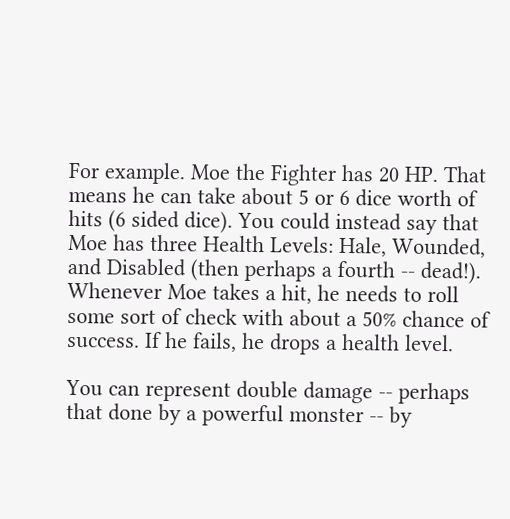For example. Moe the Fighter has 20 HP. That means he can take about 5 or 6 dice worth of hits (6 sided dice). You could instead say that Moe has three Health Levels: Hale, Wounded, and Disabled (then perhaps a fourth -- dead!). Whenever Moe takes a hit, he needs to roll some sort of check with about a 50% chance of success. If he fails, he drops a health level.

You can represent double damage -- perhaps that done by a powerful monster -- by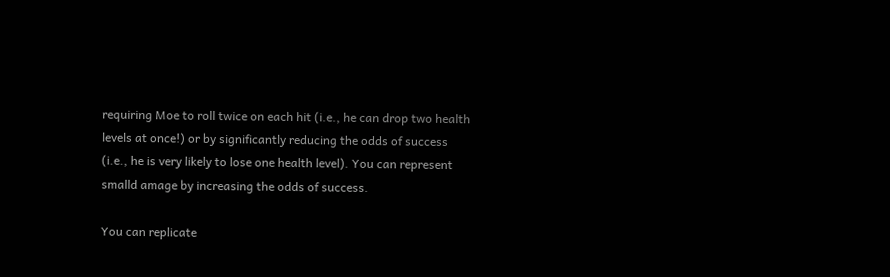requiring Moe to roll twice on each hit (i.e., he can drop two health levels at once!) or by significantly reducing the odds of success (i.e., he is very likely to lose one health level). You can represent smalld amage by increasing the odds of success.

You can replicate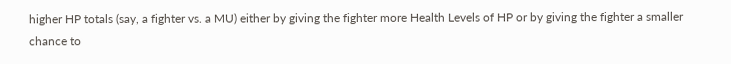higher HP totals (say, a fighter vs. a MU) either by giving the fighter more Health Levels of HP or by giving the fighter a smaller chance to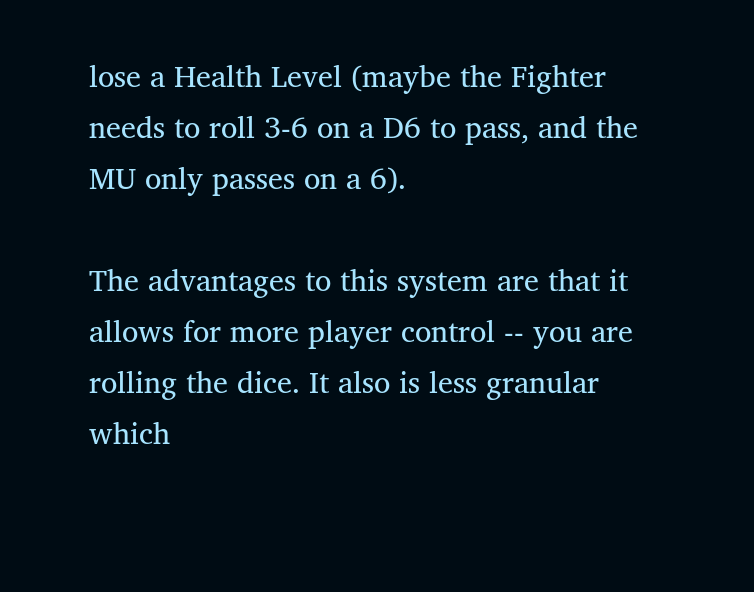lose a Health Level (maybe the Fighter needs to roll 3-6 on a D6 to pass, and the MU only passes on a 6).

The advantages to this system are that it allows for more player control -- you are rolling the dice. It also is less granular which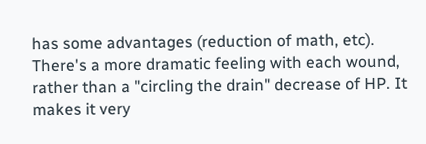has some advantages (reduction of math, etc). There's a more dramatic feeling with each wound, rather than a "circling the drain" decrease of HP. It makes it very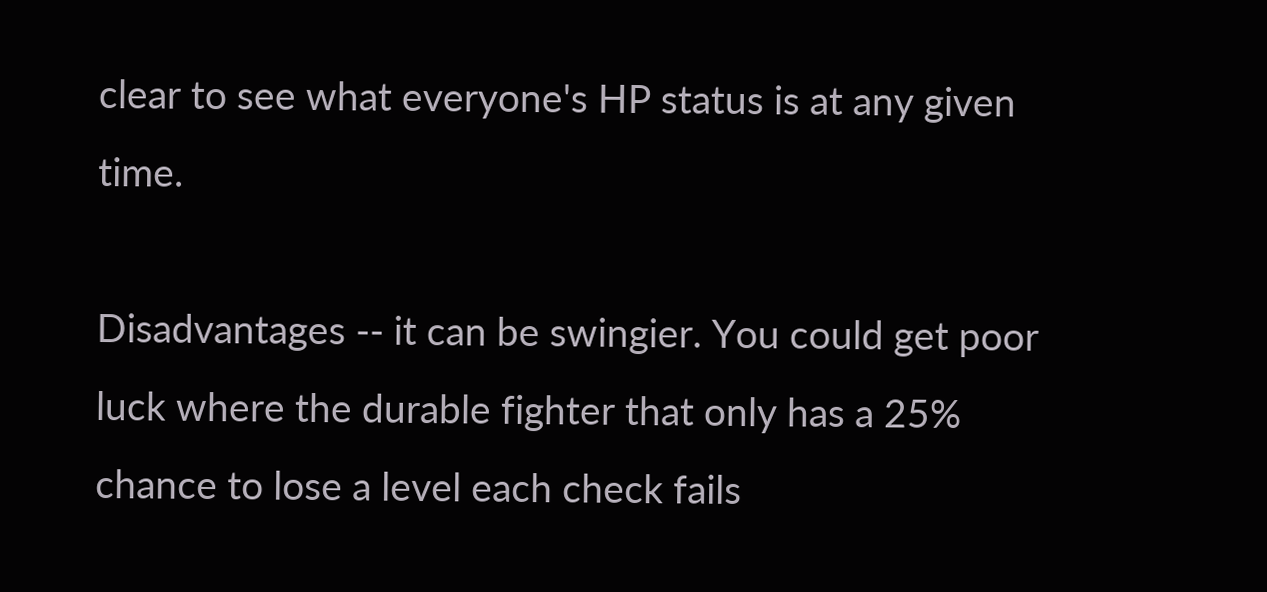clear to see what everyone's HP status is at any given time.

Disadvantages -- it can be swingier. You could get poor luck where the durable fighter that only has a 25% chance to lose a level each check fails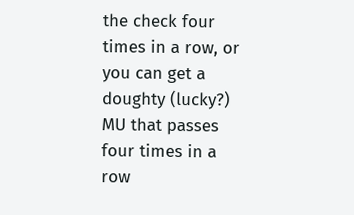the check four times in a row, or you can get a doughty (lucky?) MU that passes four times in a row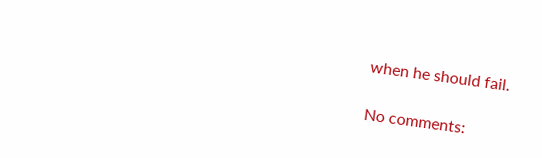when he should fail.

No comments: